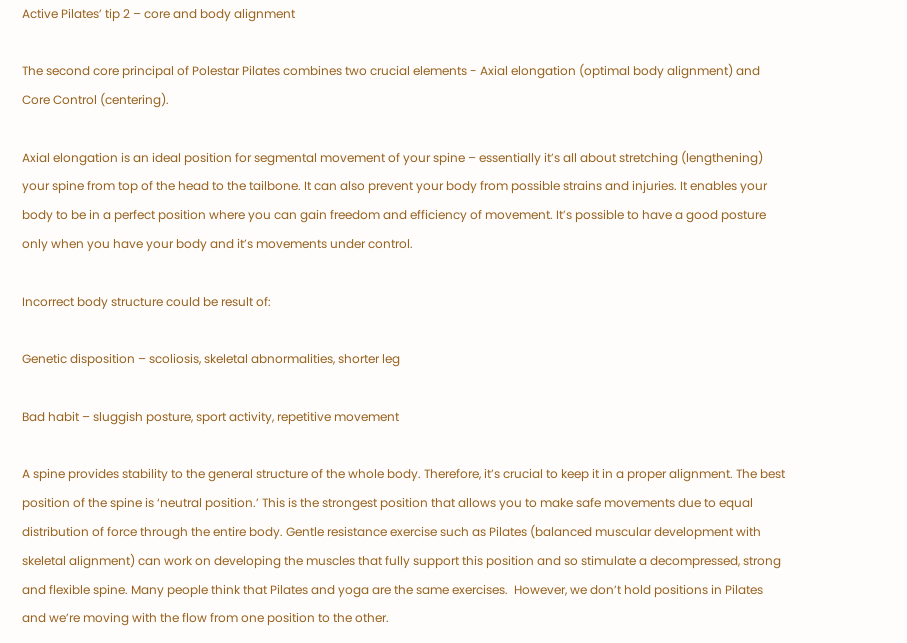Active Pilates’ tip 2 – core and body alignment

The second core principal of Polestar Pilates combines two crucial elements - Axial elongation (optimal body alignment) and Core Control (centering).

Axial elongation is an ideal position for segmental movement of your spine – essentially it’s all about stretching (lengthening) your spine from top of the head to the tailbone. It can also prevent your body from possible strains and injuries. It enables your body to be in a perfect position where you can gain freedom and efficiency of movement. It’s possible to have a good posture only when you have your body and it’s movements under control.

Incorrect body structure could be result of:

Genetic disposition – scoliosis, skeletal abnormalities, shorter leg

Bad habit – sluggish posture, sport activity, repetitive movement

A spine provides stability to the general structure of the whole body. Therefore, it’s crucial to keep it in a proper alignment. The best position of the spine is ‘neutral position.’ This is the strongest position that allows you to make safe movements due to equal distribution of force through the entire body. Gentle resistance exercise such as Pilates (balanced muscular development with skeletal alignment) can work on developing the muscles that fully support this position and so stimulate a decompressed, strong and flexible spine. Many people think that Pilates and yoga are the same exercises.  However, we don’t hold positions in Pilates and we’re moving with the flow from one position to the other.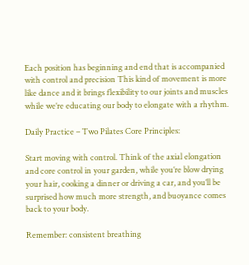Each position has beginning and end that is accompanied with control and precision This kind of movement is more like dance and it brings flexibility to our joints and muscles while we’re educating our body to elongate with a rhythm.

Daily Practice – Two Pilates Core Principles:

Start moving with control. Think of the axial elongation and core control in your garden, while you’re blow drying your hair, cooking a dinner or driving a car, and you’ll be surprised how much more strength, and buoyance comes back to your body.

Remember: consistent breathing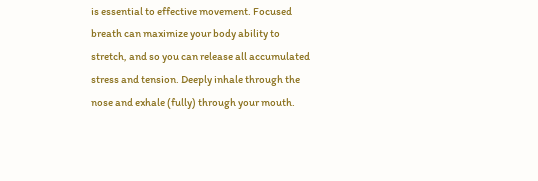is essential to effective movement. Focused breath can maximize your body ability to stretch, and so you can release all accumulated stress and tension. Deeply inhale through the nose and exhale (fully) through your mouth.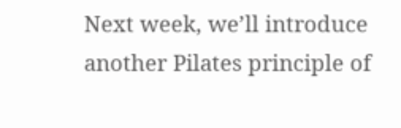Next week, we’ll introduce another Pilates principle of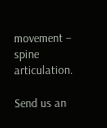movement – spine articulation.

Send us an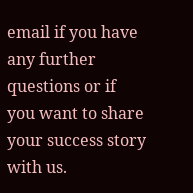email if you have any further questions or if you want to share your success story with us.